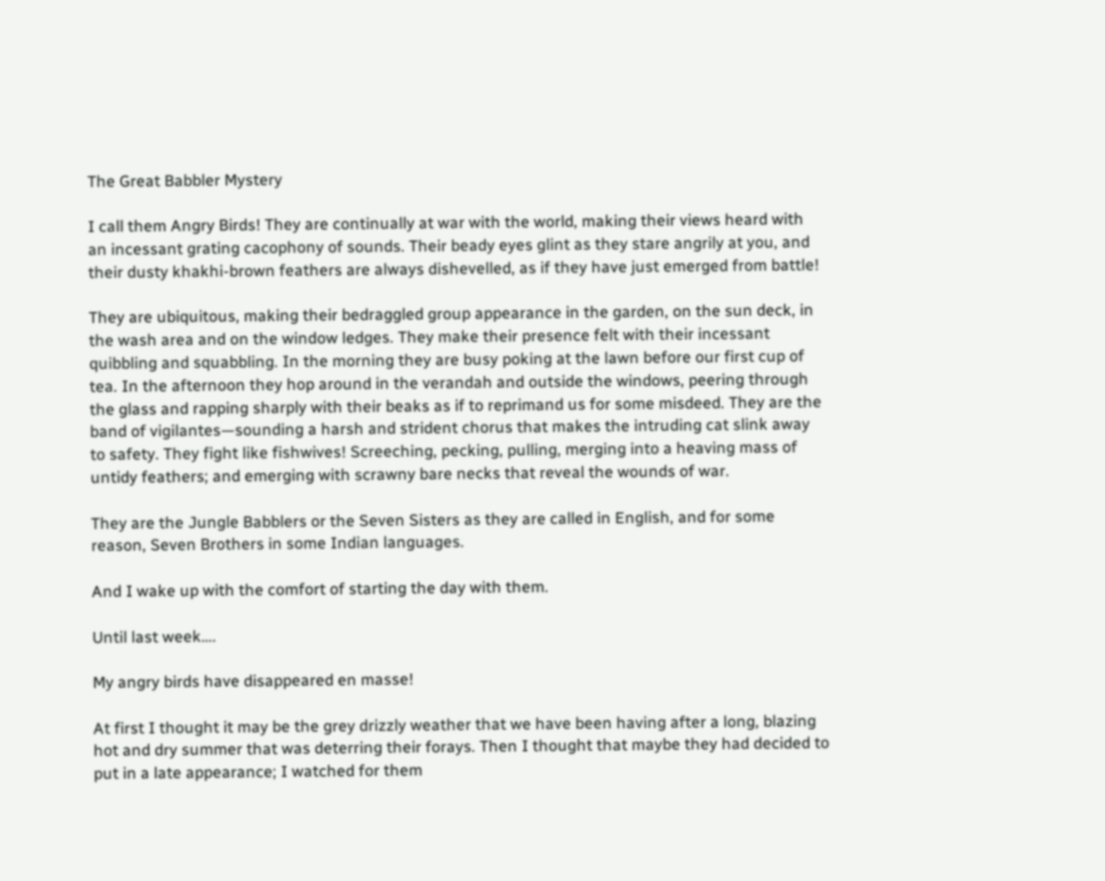The Great Babbler Mystery

I call them Angry Birds! They are continually at war with the world, making their views heard with an incessant grating cacophony of sounds. Their beady eyes glint as they stare angrily at you, and their dusty khakhi-brown feathers are always dishevelled, as if they have just emerged from battle!

They are ubiquitous, making their bedraggled group appearance in the garden, on the sun deck, in the wash area and on the window ledges. They make their presence felt with their incessant quibbling and squabbling. In the morning they are busy poking at the lawn before our first cup of tea. In the afternoon they hop around in the verandah and outside the windows, peering through the glass and rapping sharply with their beaks as if to reprimand us for some misdeed. They are the band of vigilantes—sounding a harsh and strident chorus that makes the intruding cat slink away to safety. They fight like fishwives! Screeching, pecking, pulling, merging into a heaving mass of untidy feathers; and emerging with scrawny bare necks that reveal the wounds of war.

They are the Jungle Babblers or the Seven Sisters as they are called in English, and for some reason, Seven Brothers in some Indian languages.

And I wake up with the comfort of starting the day with them.

Until last week….

My angry birds have disappeared en masse!

At first I thought it may be the grey drizzly weather that we have been having after a long, blazing hot and dry summer that was deterring their forays. Then I thought that maybe they had decided to put in a late appearance; I watched for them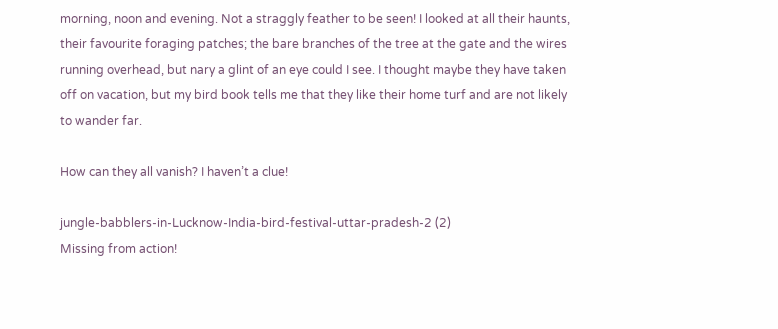morning, noon and evening. Not a straggly feather to be seen! I looked at all their haunts, their favourite foraging patches; the bare branches of the tree at the gate and the wires running overhead, but nary a glint of an eye could I see. I thought maybe they have taken off on vacation, but my bird book tells me that they like their home turf and are not likely to wander far.

How can they all vanish? I haven’t a clue!

jungle-babblers-in-Lucknow-India-bird-festival-uttar-pradesh-2 (2)
Missing from action!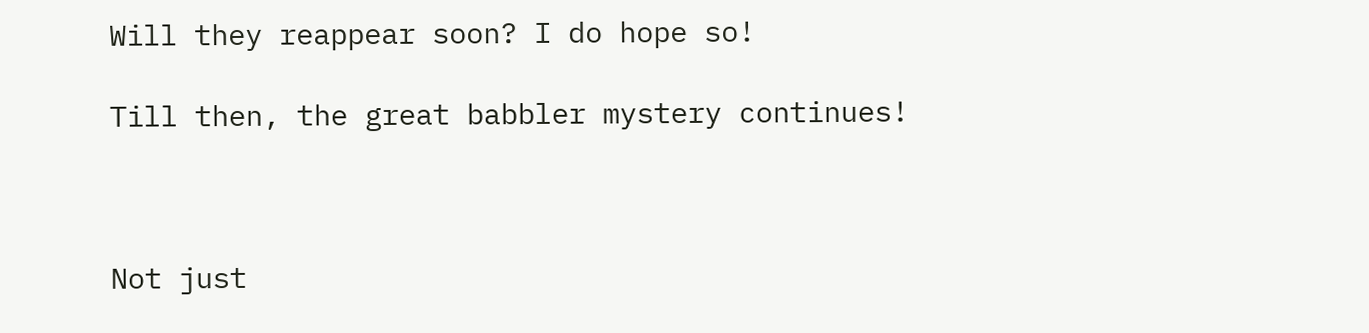Will they reappear soon? I do hope so!

Till then, the great babbler mystery continues!



Not just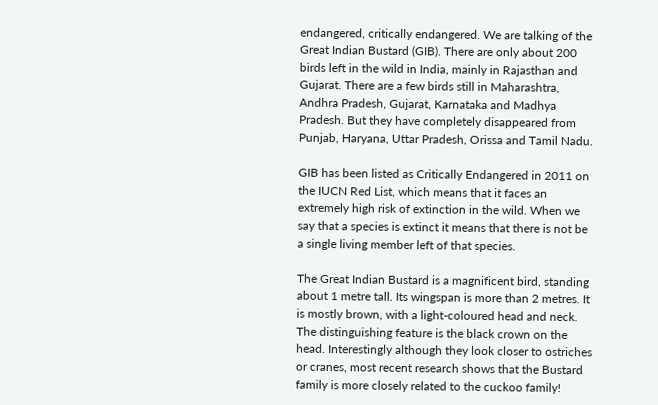endangered, critically endangered. We are talking of the Great Indian Bustard (GIB). There are only about 200 birds left in the wild in India, mainly in Rajasthan and Gujarat. There are a few birds still in Maharashtra, Andhra Pradesh, Gujarat, Karnataka and Madhya Pradesh. But they have completely disappeared from Punjab, Haryana, Uttar Pradesh, Orissa and Tamil Nadu.

GIB has been listed as Critically Endangered in 2011 on the IUCN Red List, which means that it faces an extremely high risk of extinction in the wild. When we say that a species is extinct it means that there is not be a single living member left of that species.

The Great Indian Bustard is a magnificent bird, standing about 1 metre tall. Its wingspan is more than 2 metres. It is mostly brown, with a light-coloured head and neck. The distinguishing feature is the black crown on the head. Interestingly although they look closer to ostriches or cranes, most recent research shows that the Bustard family is more closely related to the cuckoo family!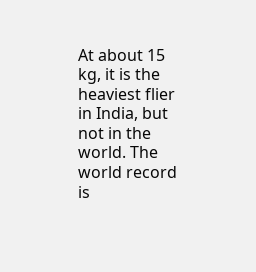At about 15 kg, it is the heaviest flier in India, but not in the world. The world record is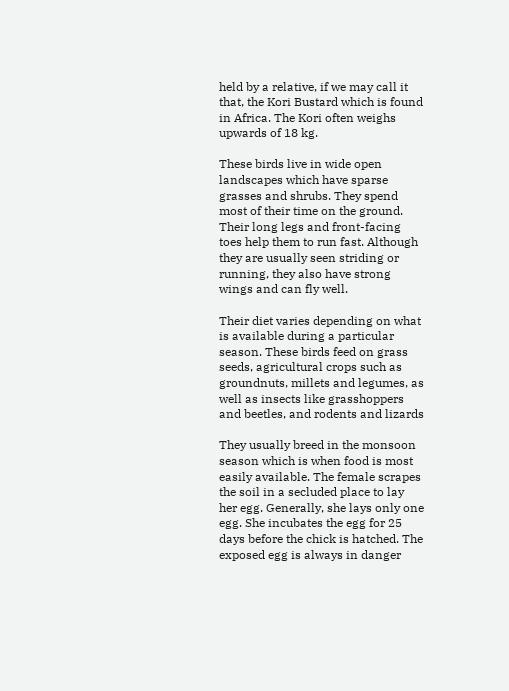held by a relative, if we may call it that, the Kori Bustard which is found in Africa. The Kori often weighs upwards of 18 kg.

These birds live in wide open landscapes which have sparse grasses and shrubs. They spend most of their time on the ground. Their long legs and front-facing toes help them to run fast. Although they are usually seen striding or running, they also have strong wings and can fly well.

Their diet varies depending on what is available during a particular season. These birds feed on grass seeds, agricultural crops such as groundnuts, millets and legumes, as well as insects like grasshoppers and beetles, and rodents and lizards

They usually breed in the monsoon season which is when food is most easily available. The female scrapes the soil in a secluded place to lay her egg. Generally, she lays only one egg. She incubates the egg for 25 days before the chick is hatched. The exposed egg is always in danger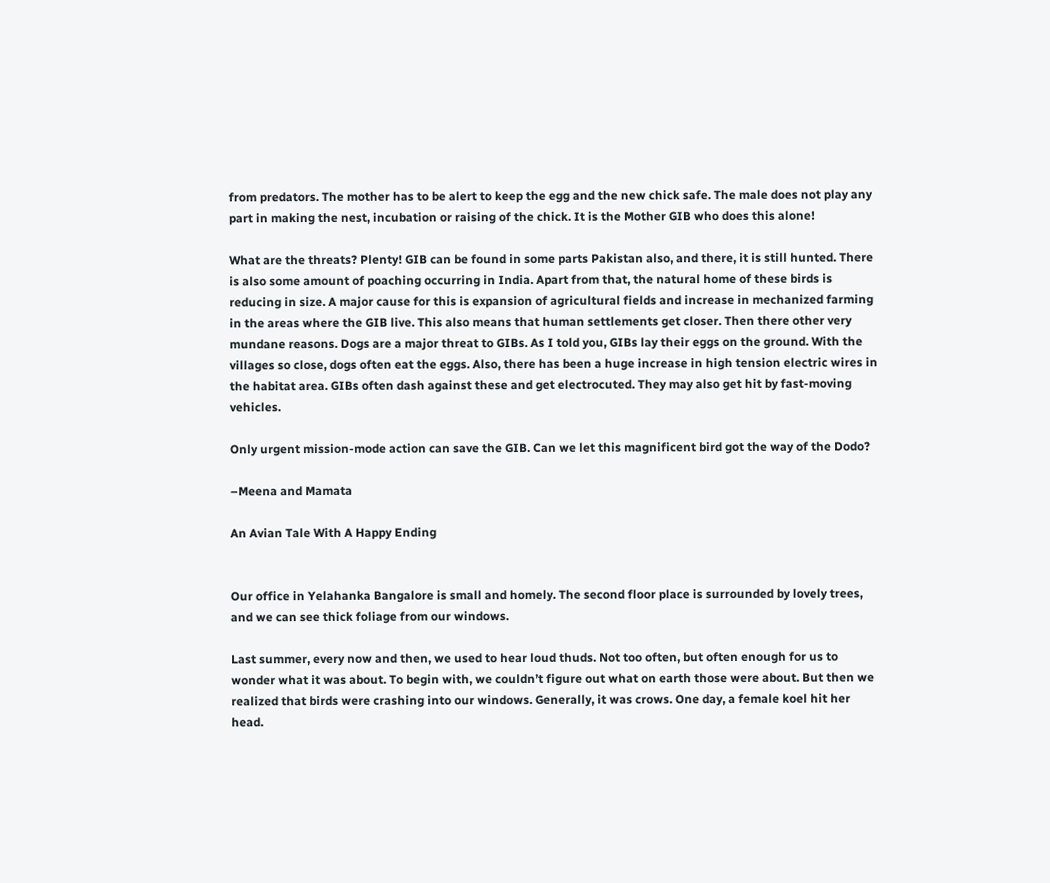from predators. The mother has to be alert to keep the egg and the new chick safe. The male does not play any part in making the nest, incubation or raising of the chick. It is the Mother GIB who does this alone!

What are the threats? Plenty! GIB can be found in some parts Pakistan also, and there, it is still hunted. There is also some amount of poaching occurring in India. Apart from that, the natural home of these birds is reducing in size. A major cause for this is expansion of agricultural fields and increase in mechanized farming in the areas where the GIB live. This also means that human settlements get closer. Then there other very mundane reasons. Dogs are a major threat to GIBs. As I told you, GIBs lay their eggs on the ground. With the villages so close, dogs often eat the eggs. Also, there has been a huge increase in high tension electric wires in the habitat area. GIBs often dash against these and get electrocuted. They may also get hit by fast-moving vehicles.

Only urgent mission-mode action can save the GIB. Can we let this magnificent bird got the way of the Dodo?

–Meena and Mamata

An Avian Tale With A Happy Ending


Our office in Yelahanka Bangalore is small and homely. The second floor place is surrounded by lovely trees, and we can see thick foliage from our windows.

Last summer, every now and then, we used to hear loud thuds. Not too often, but often enough for us to wonder what it was about. To begin with, we couldn’t figure out what on earth those were about. But then we realized that birds were crashing into our windows. Generally, it was crows. One day, a female koel hit her head.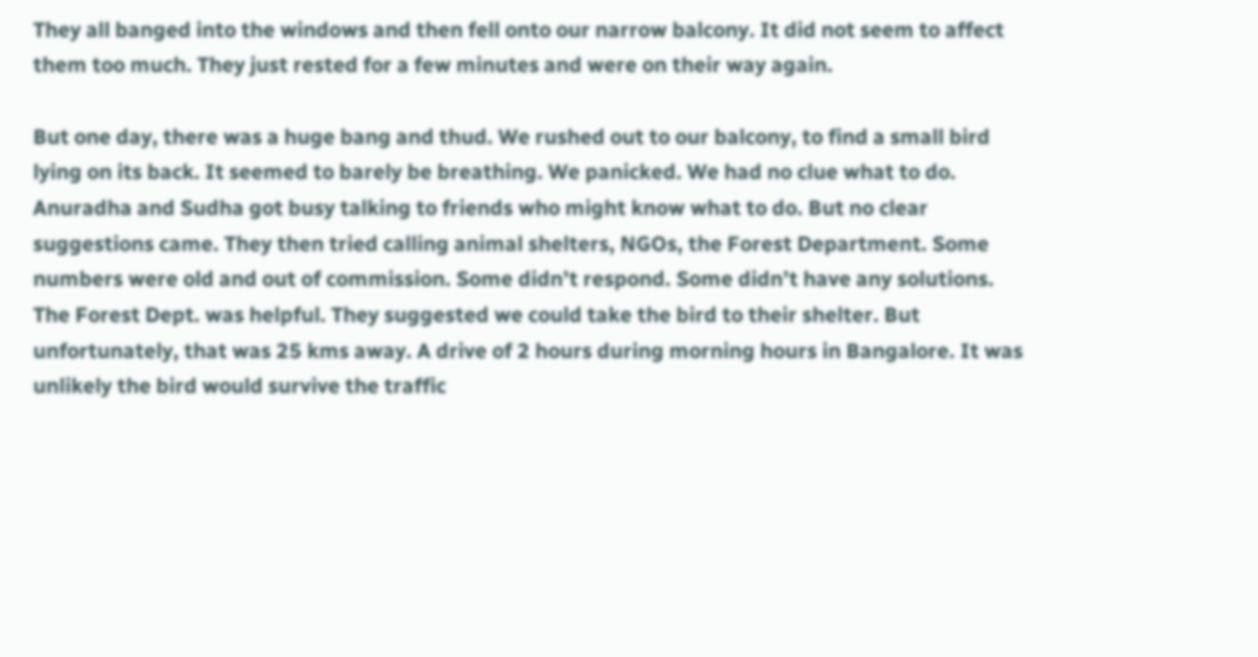They all banged into the windows and then fell onto our narrow balcony. It did not seem to affect them too much. They just rested for a few minutes and were on their way again.

But one day, there was a huge bang and thud. We rushed out to our balcony, to find a small bird lying on its back. It seemed to barely be breathing. We panicked. We had no clue what to do. Anuradha and Sudha got busy talking to friends who might know what to do. But no clear suggestions came. They then tried calling animal shelters, NGOs, the Forest Department. Some numbers were old and out of commission. Some didn’t respond. Some didn’t have any solutions. The Forest Dept. was helpful. They suggested we could take the bird to their shelter. But unfortunately, that was 25 kms away. A drive of 2 hours during morning hours in Bangalore. It was unlikely the bird would survive the traffic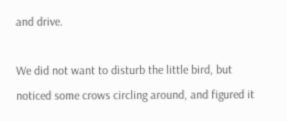and drive.

We did not want to disturb the little bird, but noticed some crows circling around, and figured it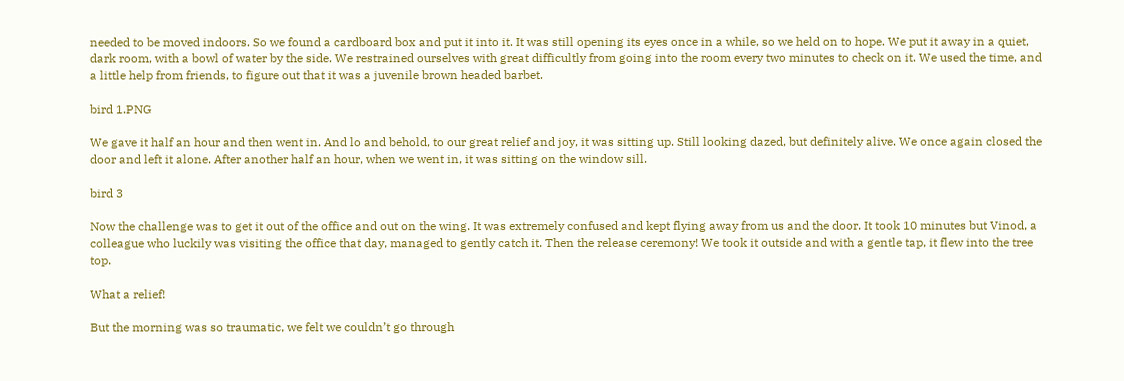needed to be moved indoors. So we found a cardboard box and put it into it. It was still opening its eyes once in a while, so we held on to hope. We put it away in a quiet, dark room, with a bowl of water by the side. We restrained ourselves with great difficultly from going into the room every two minutes to check on it. We used the time, and a little help from friends, to figure out that it was a juvenile brown headed barbet.

bird 1.PNG

We gave it half an hour and then went in. And lo and behold, to our great relief and joy, it was sitting up. Still looking dazed, but definitely alive. We once again closed the door and left it alone. After another half an hour, when we went in, it was sitting on the window sill.

bird 3

Now the challenge was to get it out of the office and out on the wing. It was extremely confused and kept flying away from us and the door. It took 10 minutes but Vinod, a colleague who luckily was visiting the office that day, managed to gently catch it. Then the release ceremony! We took it outside and with a gentle tap, it flew into the tree top.

What a relief!

But the morning was so traumatic, we felt we couldn’t go through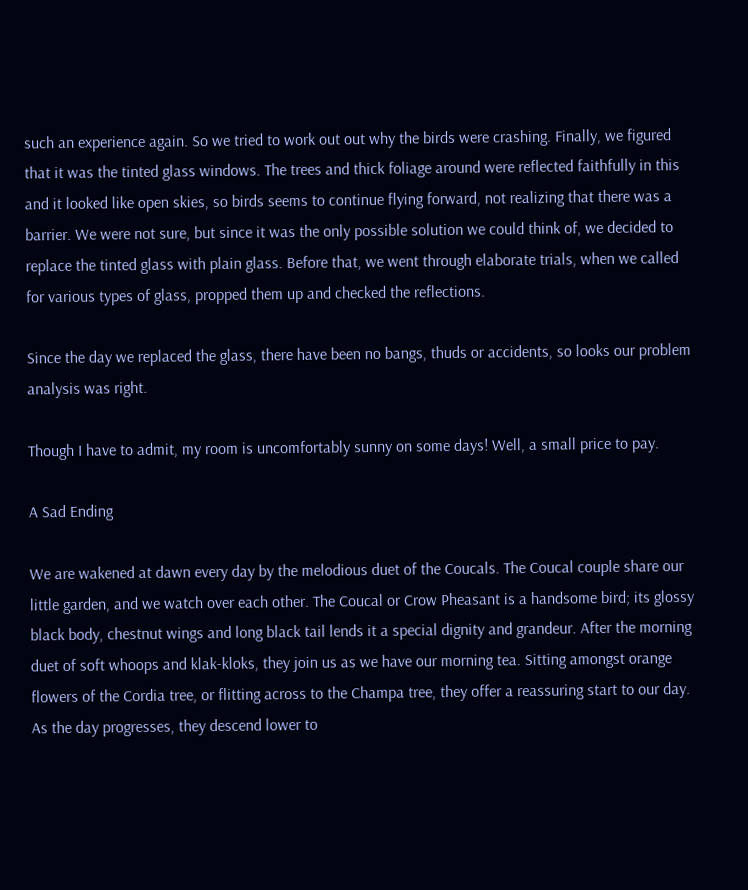such an experience again. So we tried to work out out why the birds were crashing. Finally, we figured that it was the tinted glass windows. The trees and thick foliage around were reflected faithfully in this and it looked like open skies, so birds seems to continue flying forward, not realizing that there was a barrier. We were not sure, but since it was the only possible solution we could think of, we decided to replace the tinted glass with plain glass. Before that, we went through elaborate trials, when we called for various types of glass, propped them up and checked the reflections.

Since the day we replaced the glass, there have been no bangs, thuds or accidents, so looks our problem analysis was right.

Though I have to admit, my room is uncomfortably sunny on some days! Well, a small price to pay.

A Sad Ending

We are wakened at dawn every day by the melodious duet of the Coucals. The Coucal couple share our little garden, and we watch over each other. The Coucal or Crow Pheasant is a handsome bird; its glossy black body, chestnut wings and long black tail lends it a special dignity and grandeur. After the morning duet of soft whoops and klak-kloks, they join us as we have our morning tea. Sitting amongst orange flowers of the Cordia tree, or flitting across to the Champa tree, they offer a reassuring start to our day. As the day progresses, they descend lower to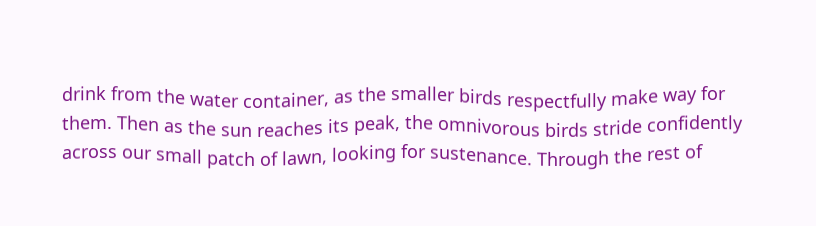drink from the water container, as the smaller birds respectfully make way for them. Then as the sun reaches its peak, the omnivorous birds stride confidently across our small patch of lawn, looking for sustenance. Through the rest of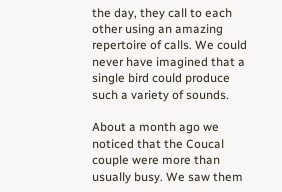the day, they call to each other using an amazing repertoire of calls. We could never have imagined that a single bird could produce such a variety of sounds.

About a month ago we noticed that the Coucal couple were more than usually busy. We saw them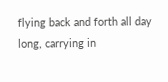flying back and forth all day long, carrying in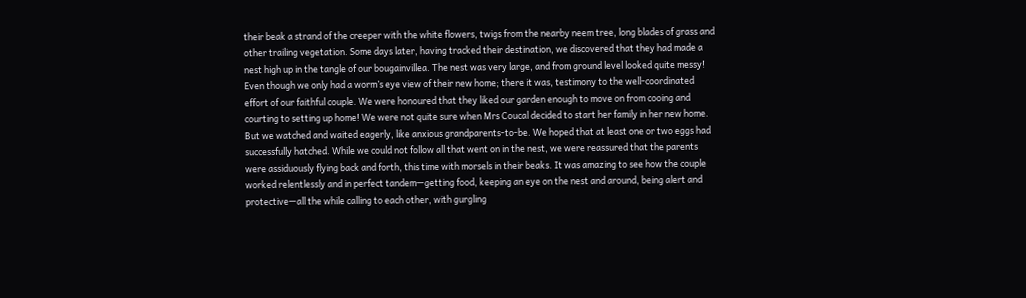their beak a strand of the creeper with the white flowers, twigs from the nearby neem tree, long blades of grass and other trailing vegetation. Some days later, having tracked their destination, we discovered that they had made a nest high up in the tangle of our bougainvillea. The nest was very large, and from ground level looked quite messy! Even though we only had a worm’s eye view of their new home; there it was, testimony to the well-coordinated effort of our faithful couple. We were honoured that they liked our garden enough to move on from cooing and courting to setting up home! We were not quite sure when Mrs Coucal decided to start her family in her new home. But we watched and waited eagerly, like anxious grandparents-to-be. We hoped that at least one or two eggs had successfully hatched. While we could not follow all that went on in the nest, we were reassured that the parents were assiduously flying back and forth, this time with morsels in their beaks. It was amazing to see how the couple worked relentlessly and in perfect tandem—getting food, keeping an eye on the nest and around, being alert and protective—all the while calling to each other, with gurgling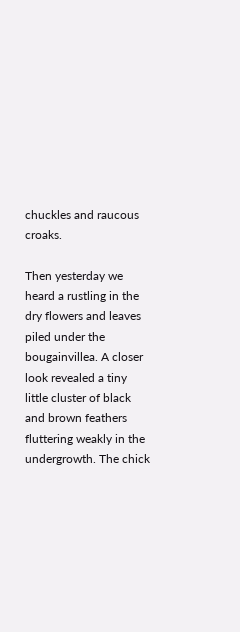chuckles and raucous croaks.

Then yesterday we heard a rustling in the dry flowers and leaves piled under the bougainvillea. A closer look revealed a tiny little cluster of black and brown feathers fluttering weakly in the undergrowth. The chick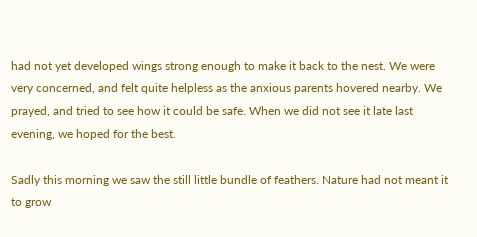had not yet developed wings strong enough to make it back to the nest. We were very concerned, and felt quite helpless as the anxious parents hovered nearby. We prayed, and tried to see how it could be safe. When we did not see it late last evening, we hoped for the best.

Sadly this morning we saw the still little bundle of feathers. Nature had not meant it to grow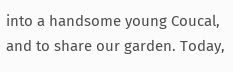into a handsome young Coucal, and to share our garden. Today,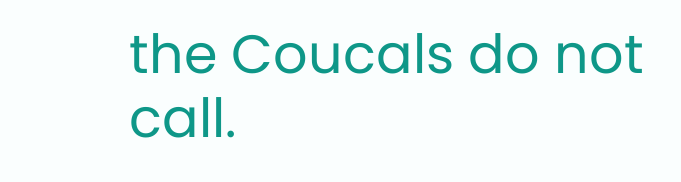the Coucals do not call.